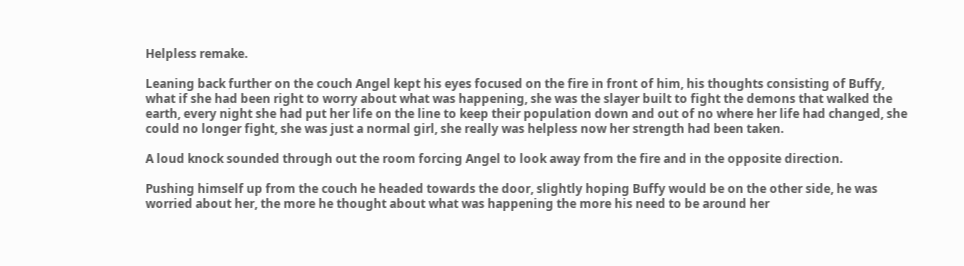Helpless remake.

Leaning back further on the couch Angel kept his eyes focused on the fire in front of him, his thoughts consisting of Buffy, what if she had been right to worry about what was happening, she was the slayer built to fight the demons that walked the earth, every night she had put her life on the line to keep their population down and out of no where her life had changed, she could no longer fight, she was just a normal girl, she really was helpless now her strength had been taken.

A loud knock sounded through out the room forcing Angel to look away from the fire and in the opposite direction.

Pushing himself up from the couch he headed towards the door, slightly hoping Buffy would be on the other side, he was worried about her, the more he thought about what was happening the more his need to be around her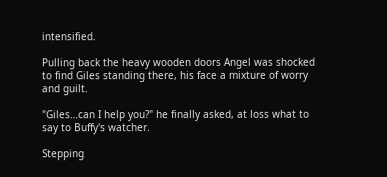intensified.

Pulling back the heavy wooden doors Angel was shocked to find Giles standing there, his face a mixture of worry and guilt.

"Giles…can I help you?" he finally asked, at loss what to say to Buffy's watcher.

Stepping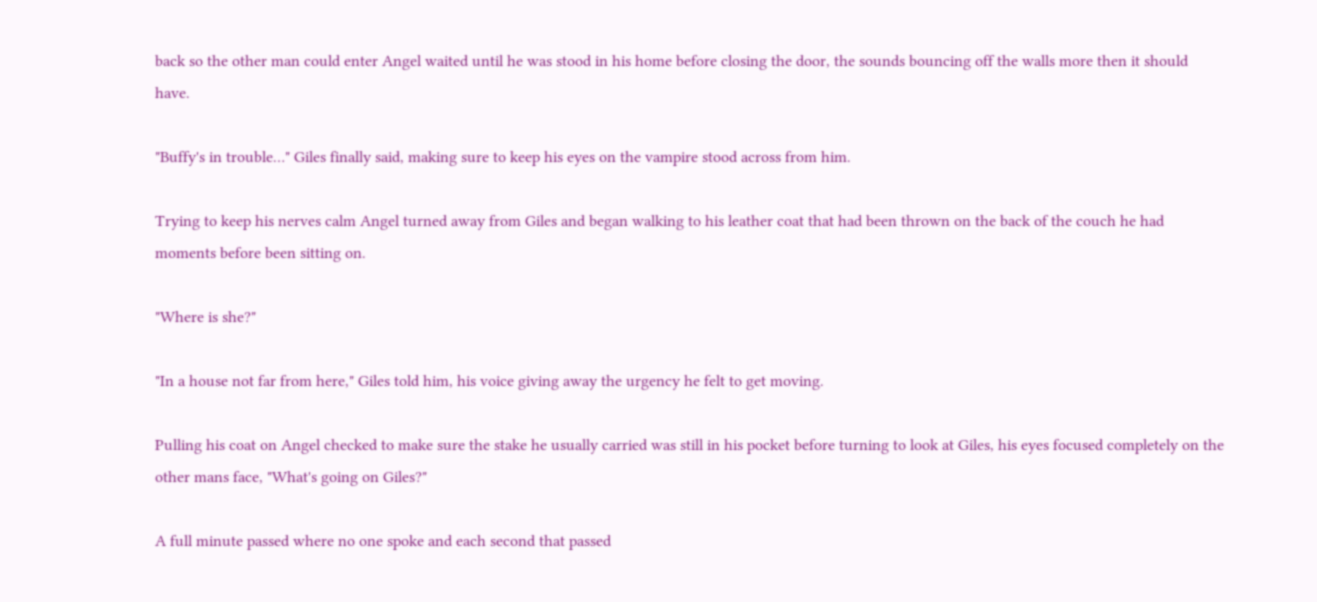back so the other man could enter Angel waited until he was stood in his home before closing the door, the sounds bouncing off the walls more then it should have.

"Buffy's in trouble…" Giles finally said, making sure to keep his eyes on the vampire stood across from him.

Trying to keep his nerves calm Angel turned away from Giles and began walking to his leather coat that had been thrown on the back of the couch he had moments before been sitting on.

"Where is she?"

"In a house not far from here," Giles told him, his voice giving away the urgency he felt to get moving.

Pulling his coat on Angel checked to make sure the stake he usually carried was still in his pocket before turning to look at Giles, his eyes focused completely on the other mans face, "What's going on Giles?"

A full minute passed where no one spoke and each second that passed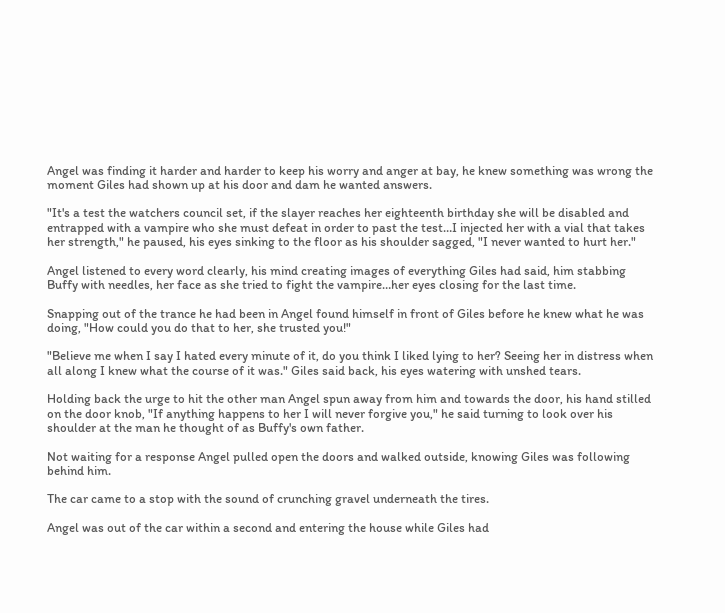Angel was finding it harder and harder to keep his worry and anger at bay, he knew something was wrong the moment Giles had shown up at his door and dam he wanted answers.

"It's a test the watchers council set, if the slayer reaches her eighteenth birthday she will be disabled and entrapped with a vampire who she must defeat in order to past the test…I injected her with a vial that takes her strength," he paused, his eyes sinking to the floor as his shoulder sagged, "I never wanted to hurt her."

Angel listened to every word clearly, his mind creating images of everything Giles had said, him stabbing Buffy with needles, her face as she tried to fight the vampire…her eyes closing for the last time.

Snapping out of the trance he had been in Angel found himself in front of Giles before he knew what he was doing, "How could you do that to her, she trusted you!"

"Believe me when I say I hated every minute of it, do you think I liked lying to her? Seeing her in distress when all along I knew what the course of it was." Giles said back, his eyes watering with unshed tears.

Holding back the urge to hit the other man Angel spun away from him and towards the door, his hand stilled on the door knob, "If anything happens to her I will never forgive you," he said turning to look over his shoulder at the man he thought of as Buffy's own father.

Not waiting for a response Angel pulled open the doors and walked outside, knowing Giles was following behind him.

The car came to a stop with the sound of crunching gravel underneath the tires.

Angel was out of the car within a second and entering the house while Giles had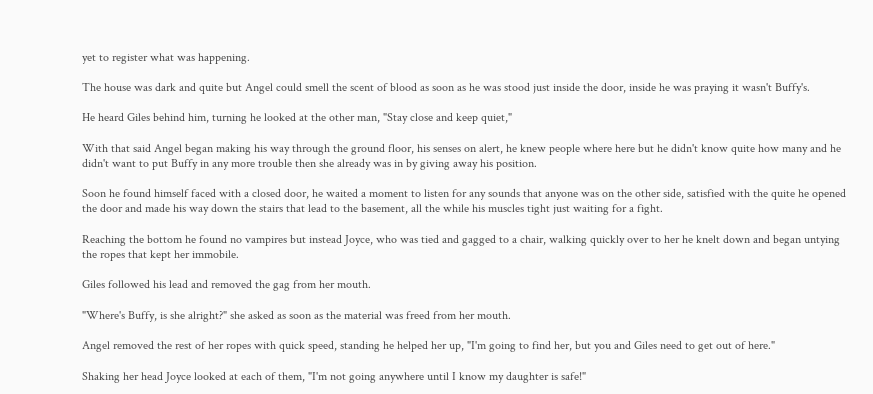yet to register what was happening.

The house was dark and quite but Angel could smell the scent of blood as soon as he was stood just inside the door, inside he was praying it wasn't Buffy's.

He heard Giles behind him, turning he looked at the other man, "Stay close and keep quiet,"

With that said Angel began making his way through the ground floor, his senses on alert, he knew people where here but he didn't know quite how many and he didn't want to put Buffy in any more trouble then she already was in by giving away his position.

Soon he found himself faced with a closed door, he waited a moment to listen for any sounds that anyone was on the other side, satisfied with the quite he opened the door and made his way down the stairs that lead to the basement, all the while his muscles tight just waiting for a fight.

Reaching the bottom he found no vampires but instead Joyce, who was tied and gagged to a chair, walking quickly over to her he knelt down and began untying the ropes that kept her immobile.

Giles followed his lead and removed the gag from her mouth.

"Where's Buffy, is she alright?" she asked as soon as the material was freed from her mouth.

Angel removed the rest of her ropes with quick speed, standing he helped her up, "I'm going to find her, but you and Giles need to get out of here."

Shaking her head Joyce looked at each of them, "I'm not going anywhere until I know my daughter is safe!"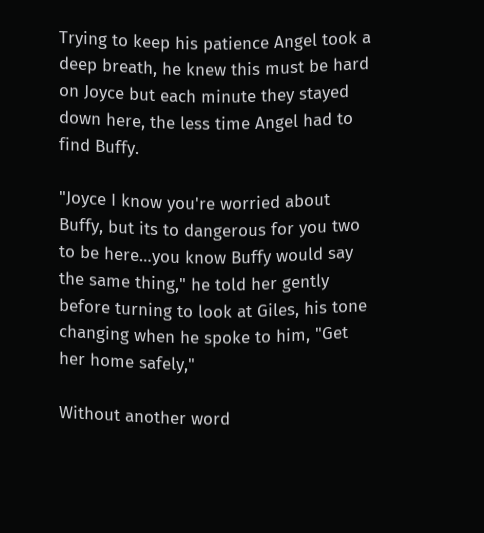Trying to keep his patience Angel took a deep breath, he knew this must be hard on Joyce but each minute they stayed down here, the less time Angel had to find Buffy.

"Joyce I know you're worried about Buffy, but its to dangerous for you two to be here…you know Buffy would say the same thing," he told her gently before turning to look at Giles, his tone changing when he spoke to him, "Get her home safely,"

Without another word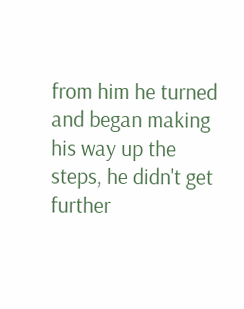from him he turned and began making his way up the steps, he didn't get further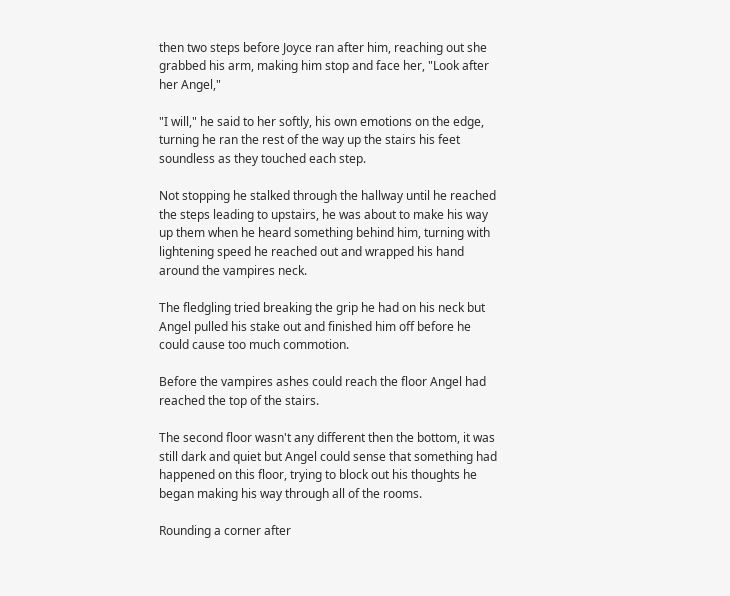then two steps before Joyce ran after him, reaching out she grabbed his arm, making him stop and face her, "Look after her Angel,"

"I will," he said to her softly, his own emotions on the edge, turning he ran the rest of the way up the stairs his feet soundless as they touched each step.

Not stopping he stalked through the hallway until he reached the steps leading to upstairs, he was about to make his way up them when he heard something behind him, turning with lightening speed he reached out and wrapped his hand around the vampires neck.

The fledgling tried breaking the grip he had on his neck but Angel pulled his stake out and finished him off before he could cause too much commotion.

Before the vampires ashes could reach the floor Angel had reached the top of the stairs.

The second floor wasn't any different then the bottom, it was still dark and quiet but Angel could sense that something had happened on this floor, trying to block out his thoughts he began making his way through all of the rooms.

Rounding a corner after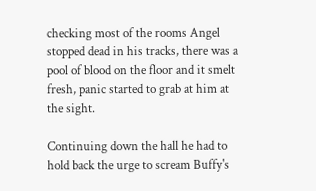checking most of the rooms Angel stopped dead in his tracks, there was a pool of blood on the floor and it smelt fresh, panic started to grab at him at the sight.

Continuing down the hall he had to hold back the urge to scream Buffy's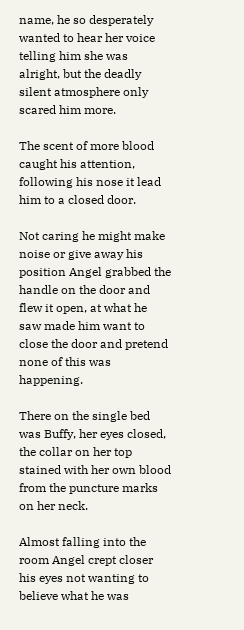name, he so desperately wanted to hear her voice telling him she was alright, but the deadly silent atmosphere only scared him more.

The scent of more blood caught his attention, following his nose it lead him to a closed door.

Not caring he might make noise or give away his position Angel grabbed the handle on the door and flew it open, at what he saw made him want to close the door and pretend none of this was happening.

There on the single bed was Buffy, her eyes closed, the collar on her top stained with her own blood from the puncture marks on her neck.

Almost falling into the room Angel crept closer his eyes not wanting to believe what he was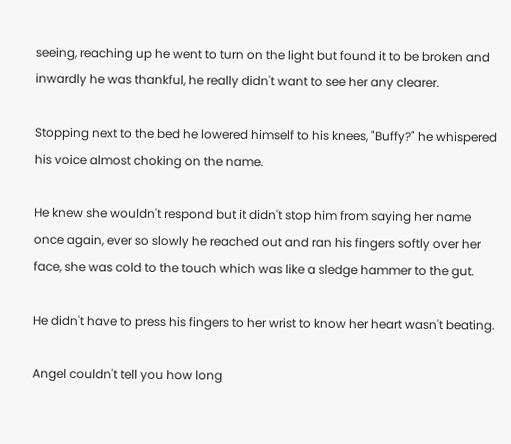seeing, reaching up he went to turn on the light but found it to be broken and inwardly he was thankful, he really didn't want to see her any clearer.

Stopping next to the bed he lowered himself to his knees, "Buffy?" he whispered his voice almost choking on the name.

He knew she wouldn't respond but it didn't stop him from saying her name once again, ever so slowly he reached out and ran his fingers softly over her face, she was cold to the touch which was like a sledge hammer to the gut.

He didn't have to press his fingers to her wrist to know her heart wasn't beating.

Angel couldn't tell you how long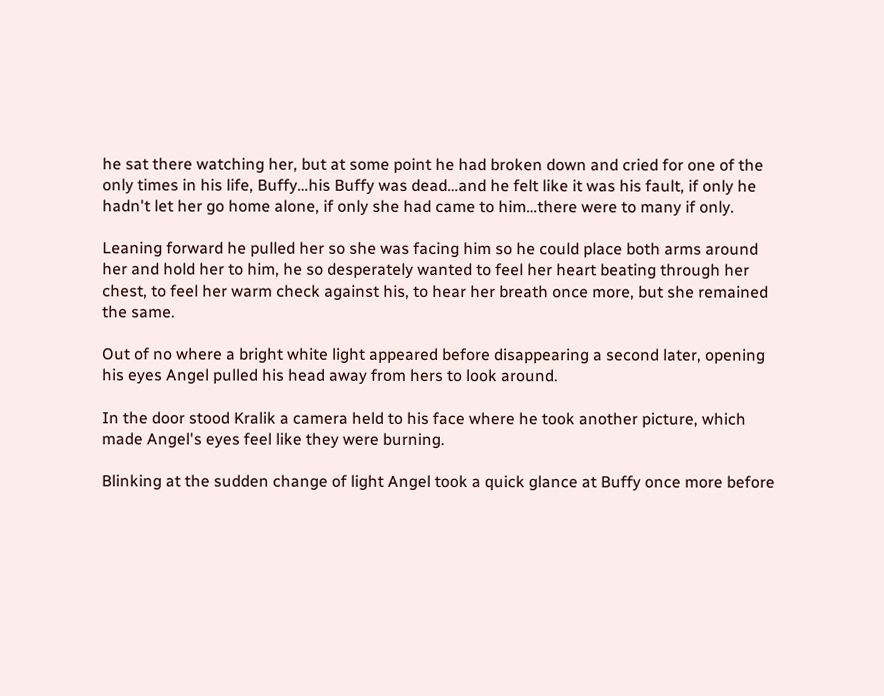he sat there watching her, but at some point he had broken down and cried for one of the only times in his life, Buffy…his Buffy was dead…and he felt like it was his fault, if only he hadn't let her go home alone, if only she had came to him…there were to many if only.

Leaning forward he pulled her so she was facing him so he could place both arms around her and hold her to him, he so desperately wanted to feel her heart beating through her chest, to feel her warm check against his, to hear her breath once more, but she remained the same.

Out of no where a bright white light appeared before disappearing a second later, opening his eyes Angel pulled his head away from hers to look around.

In the door stood Kralik a camera held to his face where he took another picture, which made Angel's eyes feel like they were burning.

Blinking at the sudden change of light Angel took a quick glance at Buffy once more before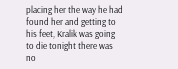placing her the way he had found her and getting to his feet, Kralik was going to die tonight there was no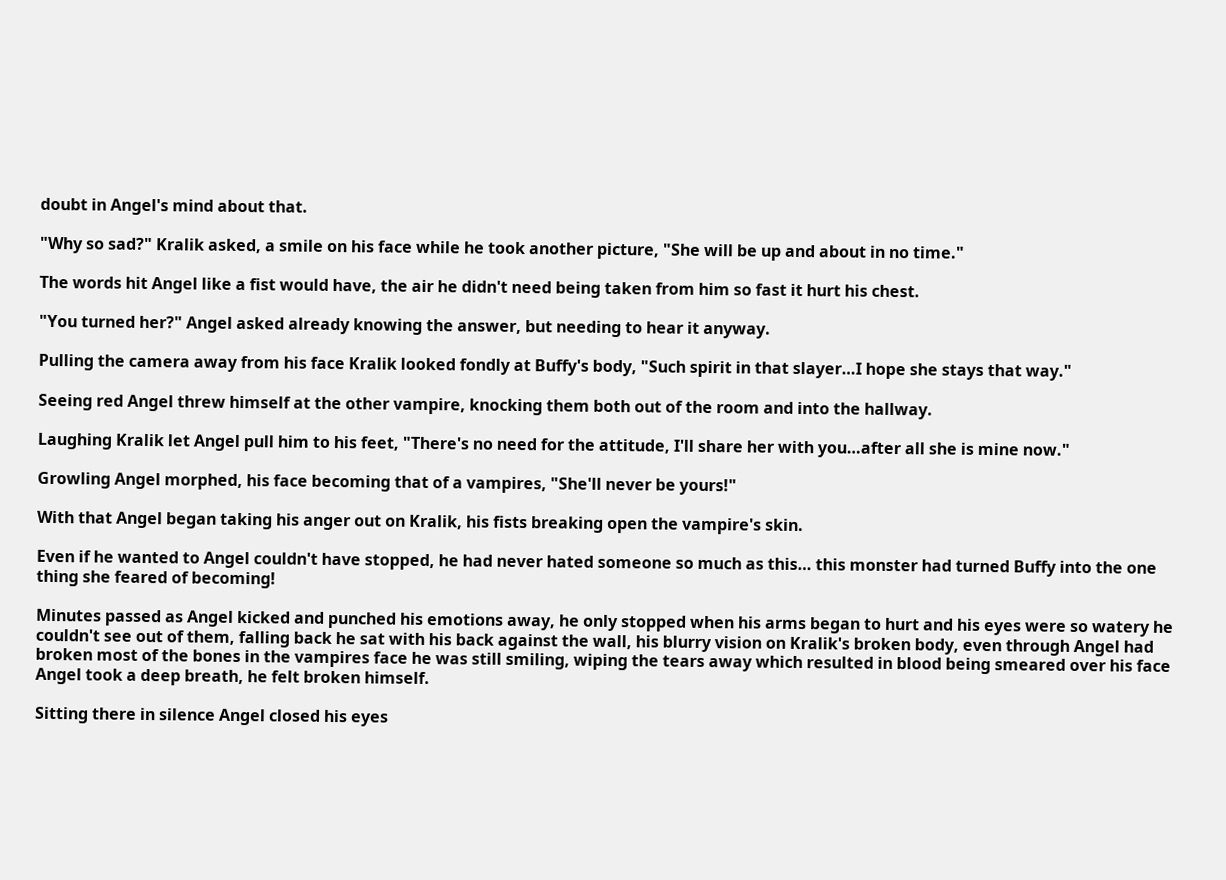doubt in Angel's mind about that.

"Why so sad?" Kralik asked, a smile on his face while he took another picture, "She will be up and about in no time."

The words hit Angel like a fist would have, the air he didn't need being taken from him so fast it hurt his chest.

"You turned her?" Angel asked already knowing the answer, but needing to hear it anyway.

Pulling the camera away from his face Kralik looked fondly at Buffy's body, "Such spirit in that slayer…I hope she stays that way."

Seeing red Angel threw himself at the other vampire, knocking them both out of the room and into the hallway.

Laughing Kralik let Angel pull him to his feet, "There's no need for the attitude, I'll share her with you…after all she is mine now."

Growling Angel morphed, his face becoming that of a vampires, "She'll never be yours!"

With that Angel began taking his anger out on Kralik, his fists breaking open the vampire's skin.

Even if he wanted to Angel couldn't have stopped, he had never hated someone so much as this… this monster had turned Buffy into the one thing she feared of becoming!

Minutes passed as Angel kicked and punched his emotions away, he only stopped when his arms began to hurt and his eyes were so watery he couldn't see out of them, falling back he sat with his back against the wall, his blurry vision on Kralik's broken body, even through Angel had broken most of the bones in the vampires face he was still smiling, wiping the tears away which resulted in blood being smeared over his face Angel took a deep breath, he felt broken himself.

Sitting there in silence Angel closed his eyes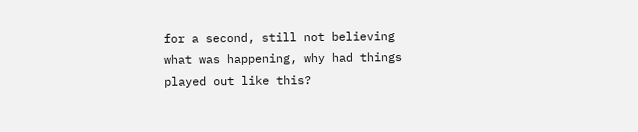for a second, still not believing what was happening, why had things played out like this?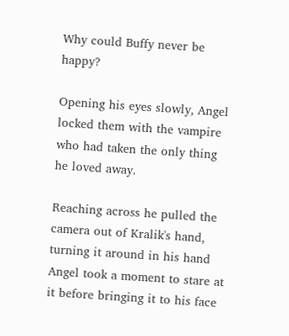Why could Buffy never be happy?

Opening his eyes slowly, Angel locked them with the vampire who had taken the only thing he loved away.

Reaching across he pulled the camera out of Kralik's hand, turning it around in his hand Angel took a moment to stare at it before bringing it to his face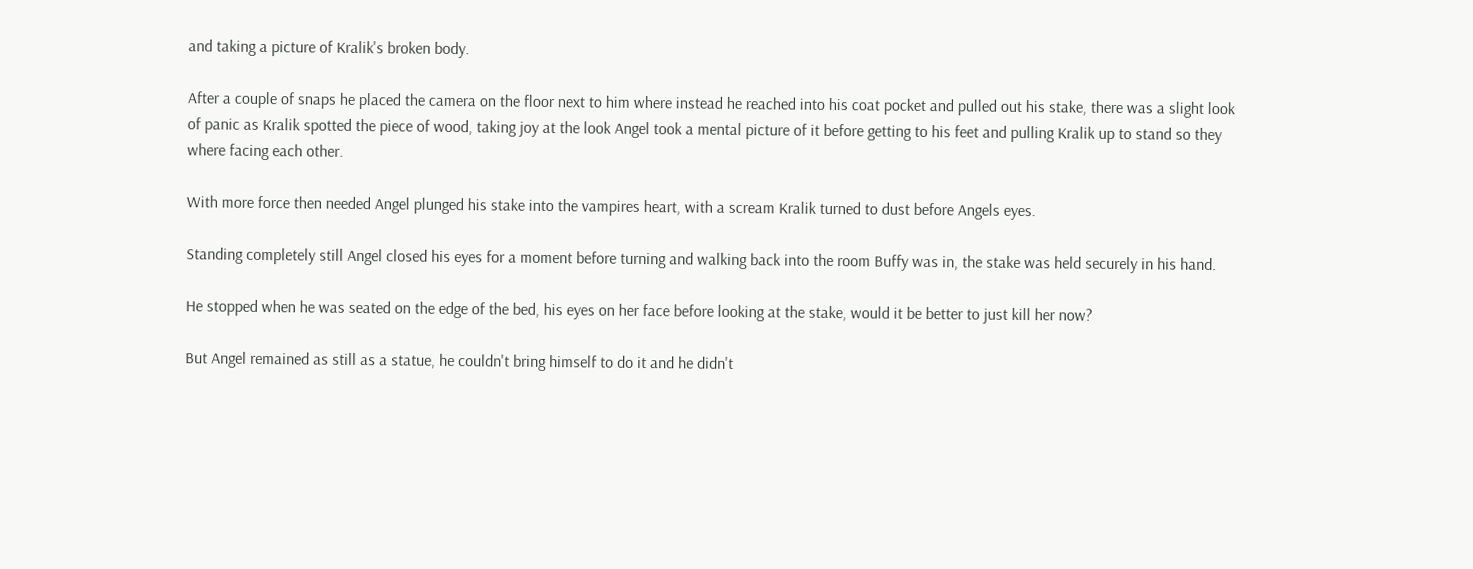and taking a picture of Kralik's broken body.

After a couple of snaps he placed the camera on the floor next to him where instead he reached into his coat pocket and pulled out his stake, there was a slight look of panic as Kralik spotted the piece of wood, taking joy at the look Angel took a mental picture of it before getting to his feet and pulling Kralik up to stand so they where facing each other.

With more force then needed Angel plunged his stake into the vampires heart, with a scream Kralik turned to dust before Angels eyes.

Standing completely still Angel closed his eyes for a moment before turning and walking back into the room Buffy was in, the stake was held securely in his hand.

He stopped when he was seated on the edge of the bed, his eyes on her face before looking at the stake, would it be better to just kill her now?

But Angel remained as still as a statue, he couldn't bring himself to do it and he didn't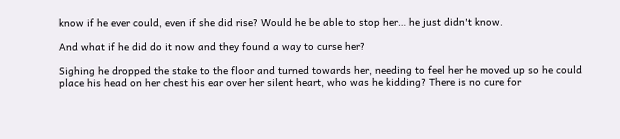know if he ever could, even if she did rise? Would he be able to stop her… he just didn't know.

And what if he did do it now and they found a way to curse her?

Sighing he dropped the stake to the floor and turned towards her, needing to feel her he moved up so he could place his head on her chest his ear over her silent heart, who was he kidding? There is no cure for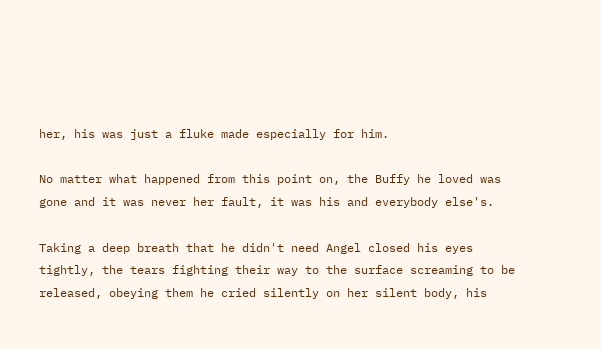her, his was just a fluke made especially for him.

No matter what happened from this point on, the Buffy he loved was gone and it was never her fault, it was his and everybody else's.

Taking a deep breath that he didn't need Angel closed his eyes tightly, the tears fighting their way to the surface screaming to be released, obeying them he cried silently on her silent body, his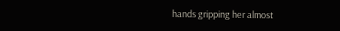hands gripping her almost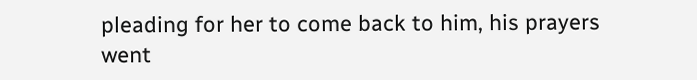pleading for her to come back to him, his prayers went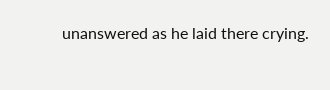unanswered as he laid there crying.